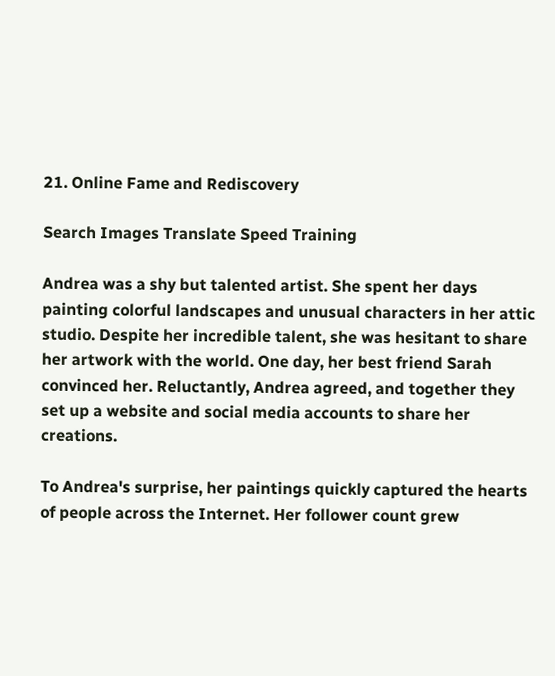21. Online Fame and Rediscovery

Search Images Translate Speed Training

Andrea was a shy but talented artist. She spent her days painting colorful landscapes and unusual characters in her attic studio. Despite her incredible talent, she was hesitant to share her artwork with the world. One day, her best friend Sarah convinced her. Reluctantly, Andrea agreed, and together they set up a website and social media accounts to share her creations.

To Andrea's surprise, her paintings quickly captured the hearts of people across the Internet. Her follower count grew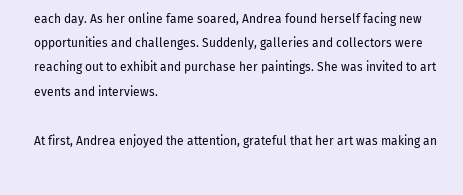each day. As her online fame soared, Andrea found herself facing new opportunities and challenges. Suddenly, galleries and collectors were reaching out to exhibit and purchase her paintings. She was invited to art events and interviews.

At first, Andrea enjoyed the attention, grateful that her art was making an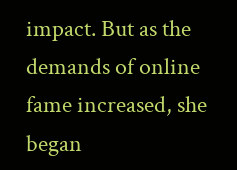impact. But as the demands of online fame increased, she began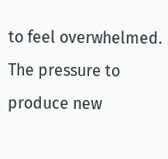to feel overwhelmed. The pressure to produce new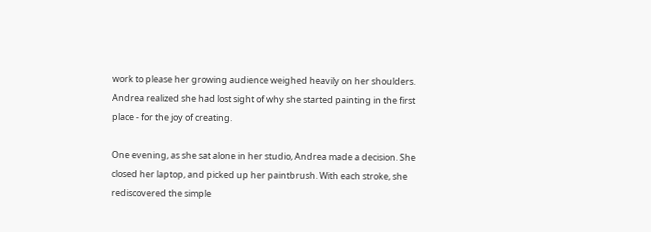work to please her growing audience weighed heavily on her shoulders. Andrea realized she had lost sight of why she started painting in the first place - for the joy of creating.

One evening, as she sat alone in her studio, Andrea made a decision. She closed her laptop, and picked up her paintbrush. With each stroke, she rediscovered the simple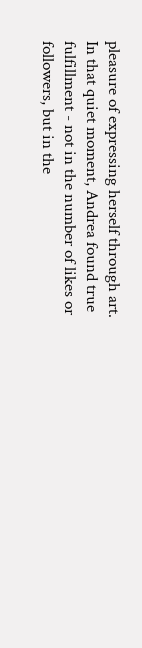pleasure of expressing herself through art. In that quiet moment, Andrea found true fulfillment - not in the number of likes or followers, but in the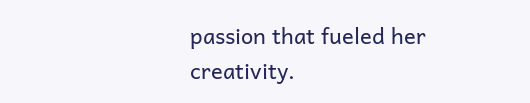passion that fueled her creativity.